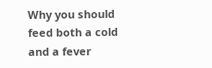Why you should feed both a cold and a fever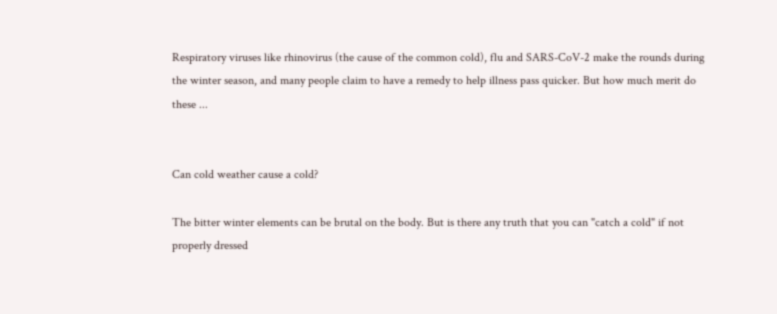Respiratory viruses like rhinovirus (the cause of the common cold), flu and SARS-CoV-2 make the rounds during the winter season, and many people claim to have a remedy to help illness pass quicker. But how much merit do these ...


Can cold weather cause a cold?

The bitter winter elements can be brutal on the body. But is there any truth that you can "catch a cold" if not properly dressed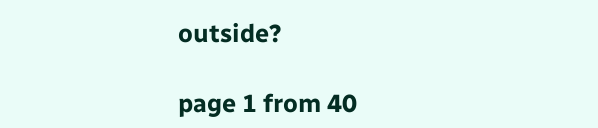outside?

page 1 from 40